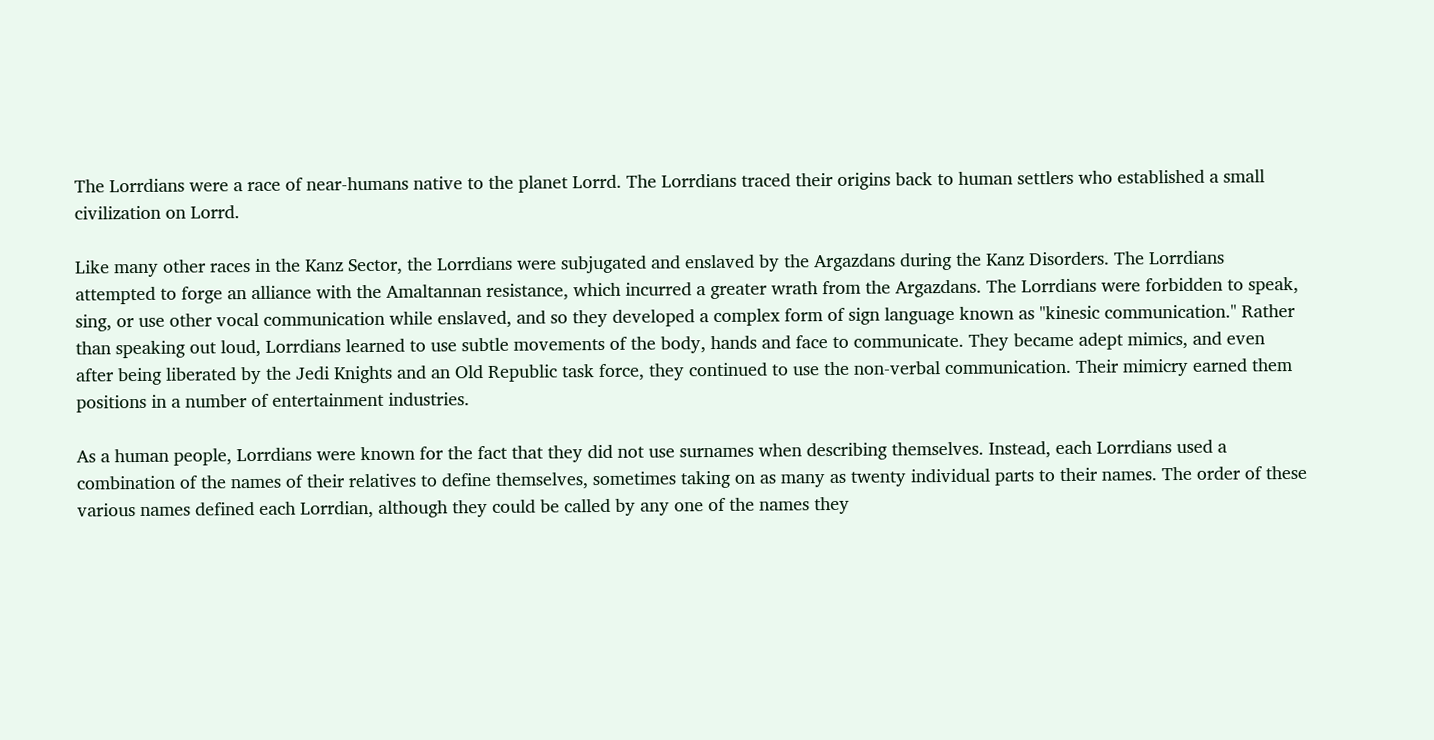The Lorrdians were a race of near-humans native to the planet Lorrd. The Lorrdians traced their origins back to human settlers who established a small civilization on Lorrd.

Like many other races in the Kanz Sector, the Lorrdians were subjugated and enslaved by the Argazdans during the Kanz Disorders. The Lorrdians attempted to forge an alliance with the Amaltannan resistance, which incurred a greater wrath from the Argazdans. The Lorrdians were forbidden to speak, sing, or use other vocal communication while enslaved, and so they developed a complex form of sign language known as "kinesic communication." Rather than speaking out loud, Lorrdians learned to use subtle movements of the body, hands and face to communicate. They became adept mimics, and even after being liberated by the Jedi Knights and an Old Republic task force, they continued to use the non-verbal communication. Their mimicry earned them positions in a number of entertainment industries.

As a human people, Lorrdians were known for the fact that they did not use surnames when describing themselves. Instead, each Lorrdians used a combination of the names of their relatives to define themselves, sometimes taking on as many as twenty individual parts to their names. The order of these various names defined each Lorrdian, although they could be called by any one of the names they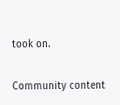took on.

Community content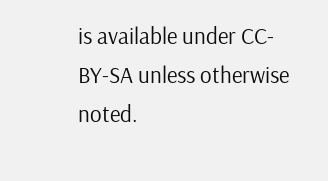is available under CC-BY-SA unless otherwise noted.